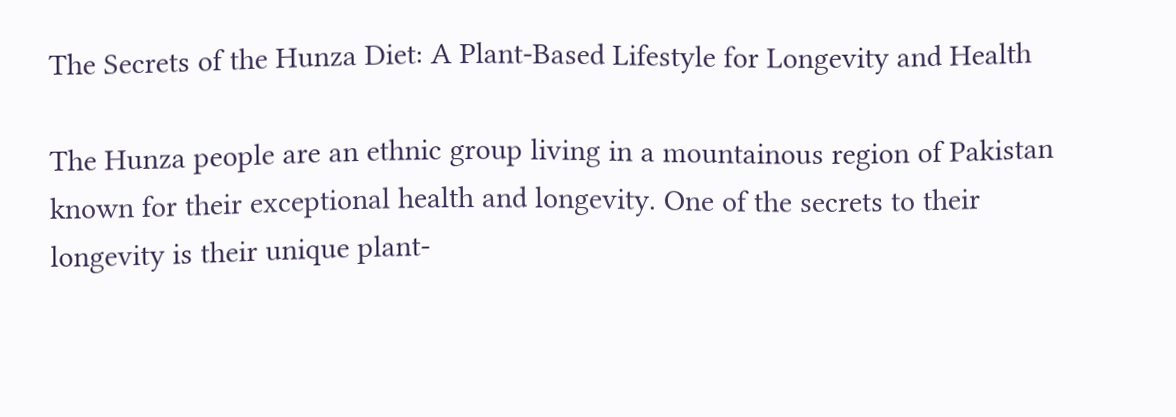The Secrets of the Hunza Diet: A Plant-Based Lifestyle for Longevity and Health

The Hunza people are an ethnic group living in a mountainous region of Pakistan known for their exceptional health and longevity. One of the secrets to their longevity is their unique plant-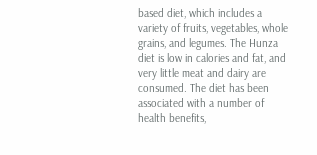based diet, which includes a variety of fruits, vegetables, whole grains, and legumes. The Hunza diet is low in calories and fat, and very little meat and dairy are consumed. The diet has been associated with a number of health benefits,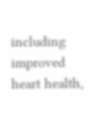including improved heart health,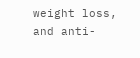weight loss, and anti-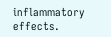inflammatory effects.